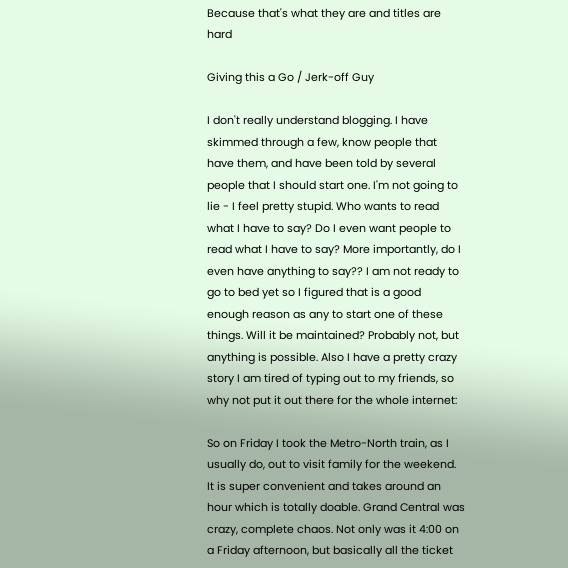Because that's what they are and titles are hard

Giving this a Go / Jerk-off Guy

I don't really understand blogging. I have skimmed through a few, know people that have them, and have been told by several people that I should start one. I'm not going to lie - I feel pretty stupid. Who wants to read what I have to say? Do I even want people to read what I have to say? More importantly, do I even have anything to say?? I am not ready to go to bed yet so I figured that is a good enough reason as any to start one of these things. Will it be maintained? Probably not, but anything is possible. Also I have a pretty crazy story I am tired of typing out to my friends, so why not put it out there for the whole internet:

So on Friday I took the Metro-North train, as I usually do, out to visit family for the weekend. It is super convenient and takes around an hour which is totally doable. Grand Central was crazy, complete chaos. Not only was it 4:00 on a Friday afternoon, but basically all the ticket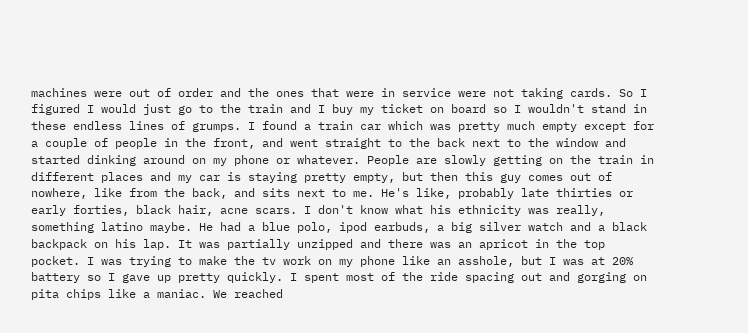machines were out of order and the ones that were in service were not taking cards. So I figured I would just go to the train and I buy my ticket on board so I wouldn't stand in these endless lines of grumps. I found a train car which was pretty much empty except for a couple of people in the front, and went straight to the back next to the window and started dinking around on my phone or whatever. People are slowly getting on the train in different places and my car is staying pretty empty, but then this guy comes out of nowhere, like from the back, and sits next to me. He's like, probably late thirties or early forties, black hair, acne scars. I don't know what his ethnicity was really, something latino maybe. He had a blue polo, ipod earbuds, a big silver watch and a black backpack on his lap. It was partially unzipped and there was an apricot in the top pocket. I was trying to make the tv work on my phone like an asshole, but I was at 20% battery so I gave up pretty quickly. I spent most of the ride spacing out and gorging on pita chips like a maniac. We reached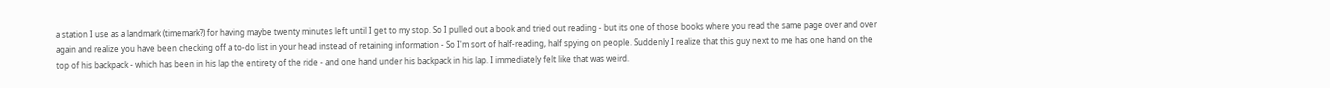a station I use as a landmark (timemark?) for having maybe twenty minutes left until I get to my stop. So I pulled out a book and tried out reading - but its one of those books where you read the same page over and over again and realize you have been checking off a to-do list in your head instead of retaining information - So I'm sort of half-reading, half spying on people. Suddenly I realize that this guy next to me has one hand on the top of his backpack - which has been in his lap the entirety of the ride - and one hand under his backpack in his lap. I immediately felt like that was weird.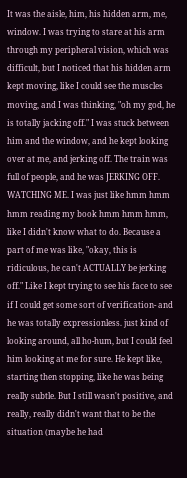It was the aisle, him, his hidden arm, me, window. I was trying to stare at his arm through my peripheral vision, which was difficult, but I noticed that his hidden arm kept moving, like I could see the muscles moving, and I was thinking, "oh my god, he is totally jacking off." I was stuck between him and the window, and he kept looking over at me, and jerking off. The train was full of people, and he was JERKING OFF. WATCHING ME. I was just like hmm hmm hmm reading my book hmm hmm hmm, like I didn't know what to do. Because a part of me was like, "okay, this is ridiculous, he can't ACTUALLY be jerking off." Like I kept trying to see his face to see if I could get some sort of verification- and he was totally expressionless. just kind of looking around, all ho-hum, but I could feel him looking at me for sure. He kept like, starting then stopping, like he was being really subtle. But I still wasn't positive, and really, really didn't want that to be the situation (maybe he had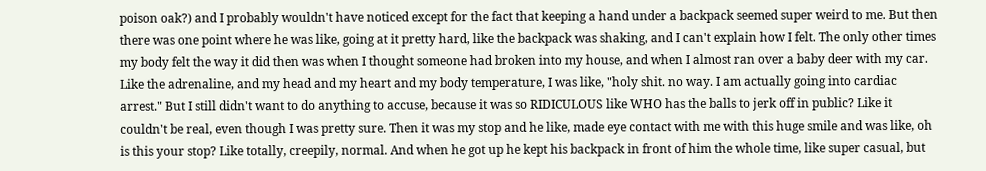poison oak?) and I probably wouldn't have noticed except for the fact that keeping a hand under a backpack seemed super weird to me. But then there was one point where he was like, going at it pretty hard, like the backpack was shaking, and I can't explain how I felt. The only other times my body felt the way it did then was when I thought someone had broken into my house, and when I almost ran over a baby deer with my car. Like the adrenaline, and my head and my heart and my body temperature, I was like, "holy shit. no way. I am actually going into cardiac arrest." But I still didn't want to do anything to accuse, because it was so RIDICULOUS like WHO has the balls to jerk off in public? Like it couldn't be real, even though I was pretty sure. Then it was my stop and he like, made eye contact with me with this huge smile and was like, oh is this your stop? Like totally, creepily, normal. And when he got up he kept his backpack in front of him the whole time, like super casual, but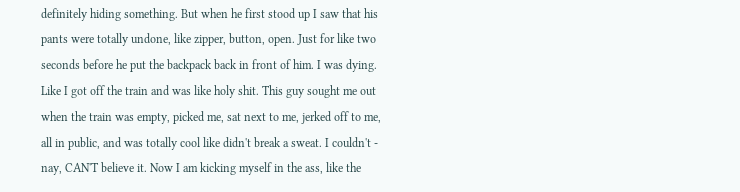definitely hiding something. But when he first stood up I saw that his pants were totally undone, like zipper, button, open. Just for like two seconds before he put the backpack back in front of him. I was dying. Like I got off the train and was like holy shit. This guy sought me out when the train was empty, picked me, sat next to me, jerked off to me, all in public, and was totally cool like didn't break a sweat. I couldn't - nay, CAN'T believe it. Now I am kicking myself in the ass, like the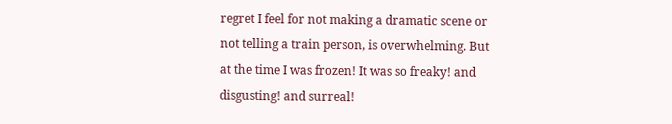regret I feel for not making a dramatic scene or not telling a train person, is overwhelming. But at the time I was frozen! It was so freaky! and disgusting! and surreal!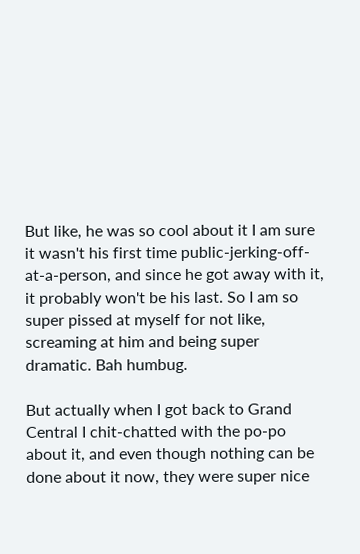But like, he was so cool about it I am sure it wasn't his first time public-jerking-off-at-a-person, and since he got away with it, it probably won't be his last. So I am so super pissed at myself for not like, screaming at him and being super dramatic. Bah humbug.

But actually when I got back to Grand Central I chit-chatted with the po-po about it, and even though nothing can be done about it now, they were super nice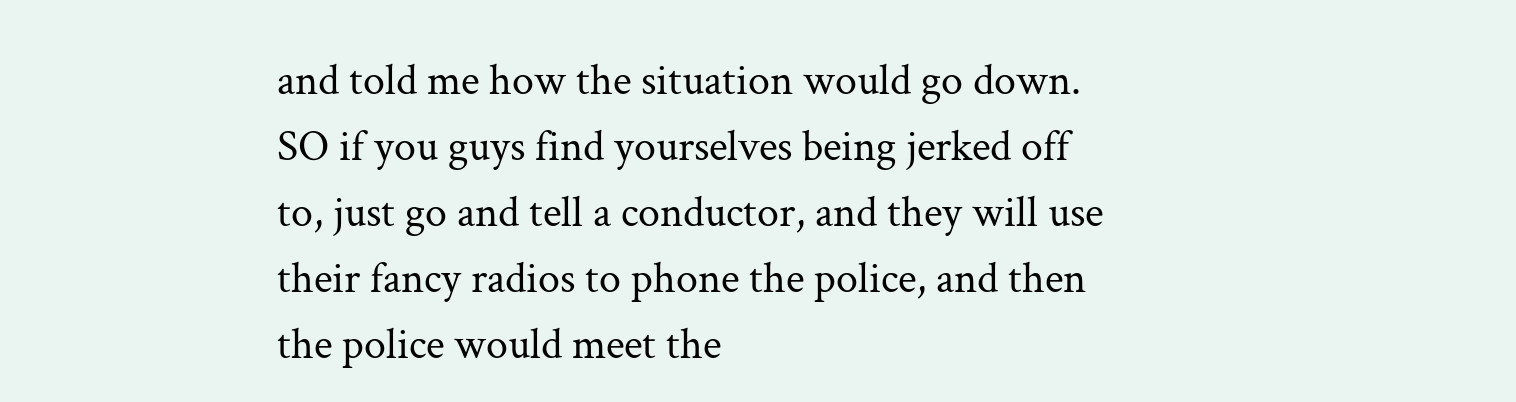and told me how the situation would go down. SO if you guys find yourselves being jerked off to, just go and tell a conductor, and they will use their fancy radios to phone the police, and then the police would meet the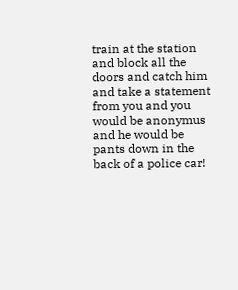train at the station and block all the doors and catch him and take a statement from you and you would be anonymus and he would be pants down in the back of a police car!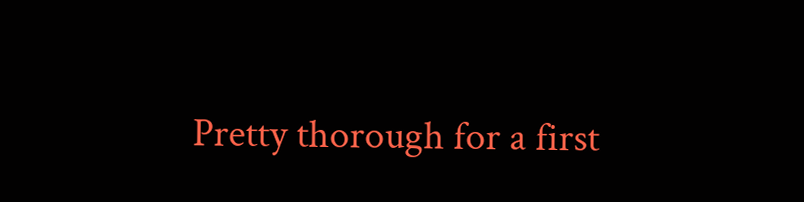Pretty thorough for a first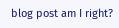blog post am I right?